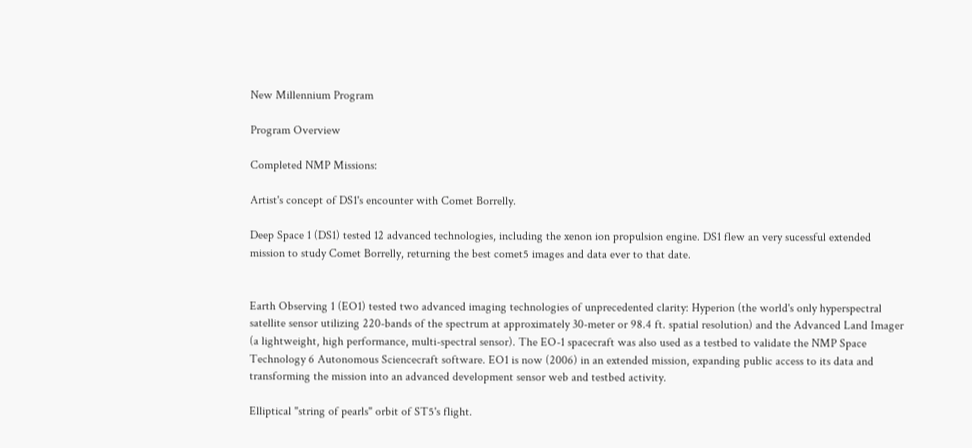New Millennium Program

Program Overview

Completed NMP Missions:

Artist's concept of DS1's encounter with Comet Borrelly.

Deep Space 1 (DS1) tested 12 advanced technologies, including the xenon ion propulsion engine. DS1 flew an very sucessful extended mission to study Comet Borrelly, returning the best comet5 images and data ever to that date.


Earth Observing 1 (EO1) tested two advanced imaging technologies of unprecedented clarity: Hyperion (the world's only hyperspectral satellite sensor utilizing 220-bands of the spectrum at approximately 30-meter or 98.4 ft. spatial resolution) and the Advanced Land Imager (a lightweight, high performance, multi-spectral sensor). The EO-1 spacecraft was also used as a testbed to validate the NMP Space Technology 6 Autonomous Sciencecraft software. EO1 is now (2006) in an extended mission, expanding public access to its data and transforming the mission into an advanced development sensor web and testbed activity.

Elliptical "string of pearls" orbit of ST5's flight.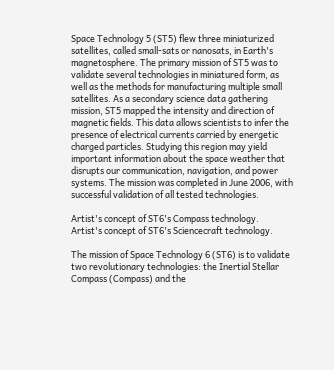Space Technology 5 (ST5) flew three miniaturized satellites, called small-sats or nanosats, in Earth's magnetosphere. The primary mission of ST5 was to validate several technologies in miniatured form, as well as the methods for manufacturing multiple small satellites. As a secondary science data gathering mission, ST5 mapped the intensity and direction of magnetic fields. This data allows scientists to infer the presence of electrical currents carried by energetic charged particles. Studying this region may yield important information about the space weather that disrupts our communication, navigation, and power systems. The mission was completed in June 2006, with successful validation of all tested technologies.

Artist's concept of ST6's Compass technology.
Artist's concept of ST6's Sciencecraft technology.

The mission of Space Technology 6 (ST6) is to validate two revolutionary technologies: the Inertial Stellar Compass (Compass) and the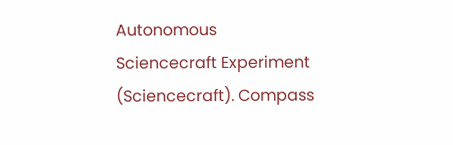Autonomous Sciencecraft Experiment (Sciencecraft). Compass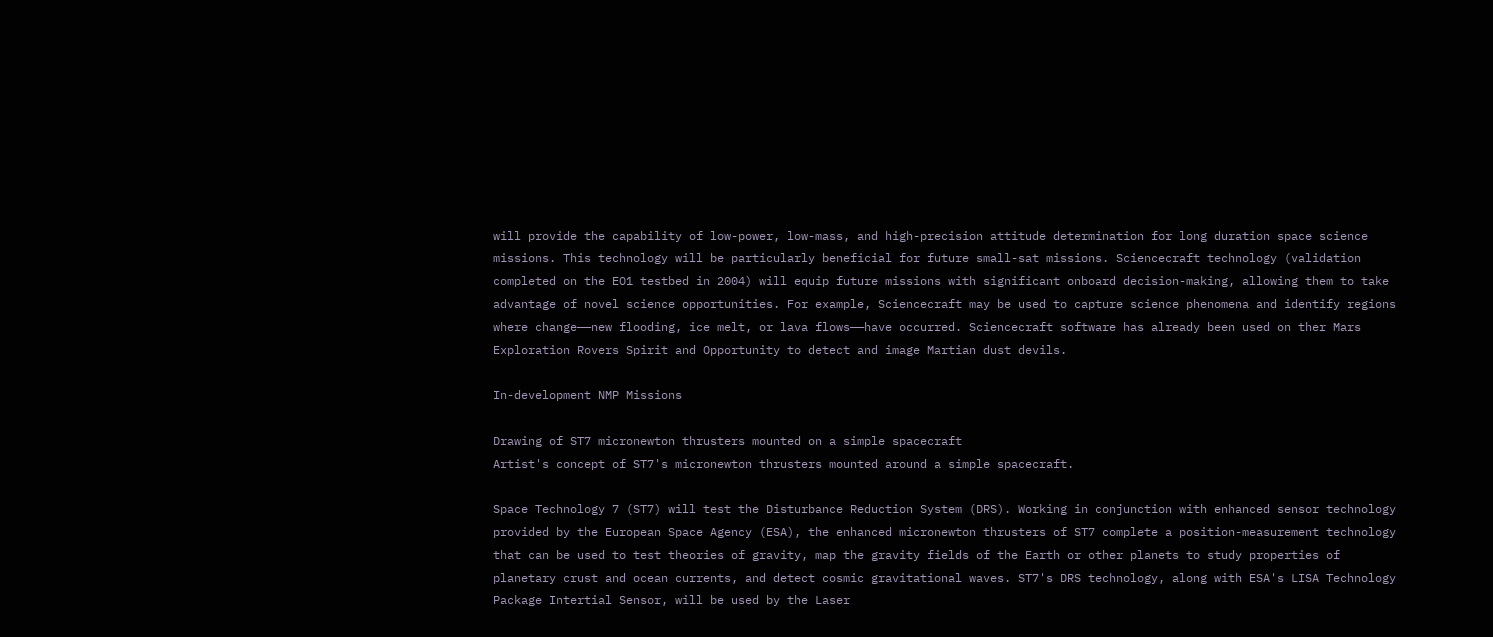will provide the capability of low-power, low-mass, and high-precision attitude determination for long duration space science missions. This technology will be particularly beneficial for future small-sat missions. Sciencecraft technology (validation completed on the EO1 testbed in 2004) will equip future missions with significant onboard decision-making, allowing them to take advantage of novel science opportunities. For example, Sciencecraft may be used to capture science phenomena and identify regions where change——new flooding, ice melt, or lava flows——have occurred. Sciencecraft software has already been used on ther Mars Exploration Rovers Spirit and Opportunity to detect and image Martian dust devils.

In-development NMP Missions

Drawing of ST7 micronewton thrusters mounted on a simple spacecraft
Artist's concept of ST7's micronewton thrusters mounted around a simple spacecraft.

Space Technology 7 (ST7) will test the Disturbance Reduction System (DRS). Working in conjunction with enhanced sensor technology provided by the European Space Agency (ESA), the enhanced micronewton thrusters of ST7 complete a position-measurement technology that can be used to test theories of gravity, map the gravity fields of the Earth or other planets to study properties of planetary crust and ocean currents, and detect cosmic gravitational waves. ST7's DRS technology, along with ESA's LISA Technology Package Intertial Sensor, will be used by the Laser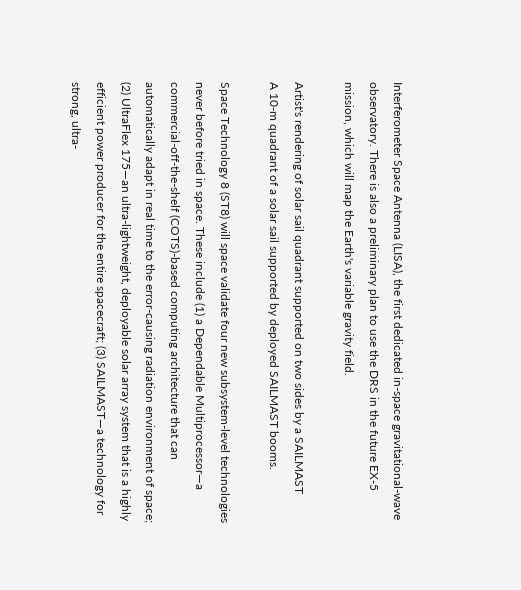Interferometer Space Antenna (LISA), the first dedicated in-space gravitational-wave observatory. There is also a preliminary plan to use the DRS in the future EX-5 mission, which will map the Earth's variable gravity field.

Artist's rendering of solar sail quadrant supported on two sides by a SAILMAST
A 10-m quadrant of a solar sail supported by deployed SAILMAST booms.

Space Technology 8 (ST8) will space validate four new subsystem-level technologies never before tried in space. These include (1) a Dependable Multiprocessor—a commercial-off-the-shelf (COTS)-based computing architecture that can automatically adapt in real time to the error-causing radiation environment of space; (2) UltraFlex 175—an ultra-lightweight, deployable solar array system that is a highly efficient power producer for the entire spacecraft; (3) SAILMAST—a technology for strong, ultra-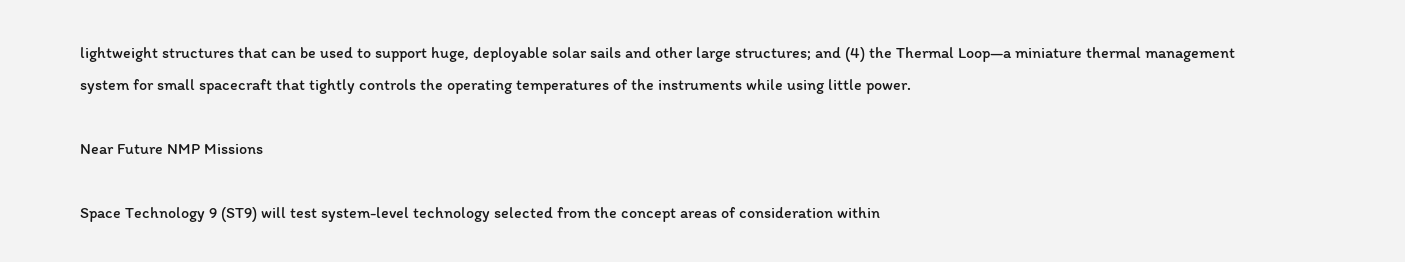lightweight structures that can be used to support huge, deployable solar sails and other large structures; and (4) the Thermal Loop—a miniature thermal management system for small spacecraft that tightly controls the operating temperatures of the instruments while using little power.

Near Future NMP Missions

Space Technology 9 (ST9) will test system-level technology selected from the concept areas of consideration within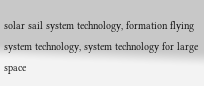solar sail system technology, formation flying system technology, system technology for large space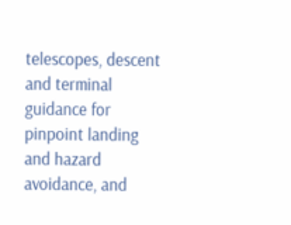telescopes, descent and terminal guidance for pinpoint landing and hazard avoidance, and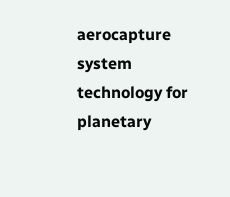aerocapture system technology for planetary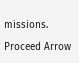missions.

Proceed Arrow